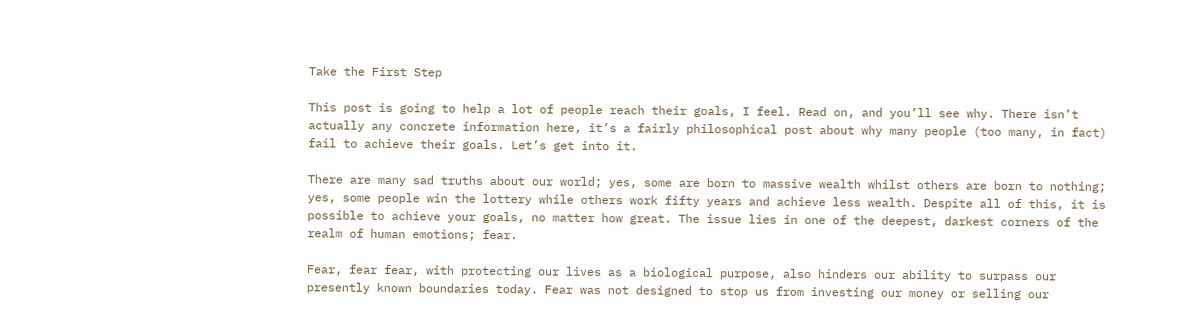Take the First Step

This post is going to help a lot of people reach their goals, I feel. Read on, and you’ll see why. There isn’t actually any concrete information here, it’s a fairly philosophical post about why many people (too many, in fact) fail to achieve their goals. Let’s get into it.

There are many sad truths about our world; yes, some are born to massive wealth whilst others are born to nothing; yes, some people win the lottery while others work fifty years and achieve less wealth. Despite all of this, it is possible to achieve your goals, no matter how great. The issue lies in one of the deepest, darkest corners of the realm of human emotions; fear.

Fear, fear fear, with protecting our lives as a biological purpose, also hinders our ability to surpass our presently known boundaries today. Fear was not designed to stop us from investing our money or selling our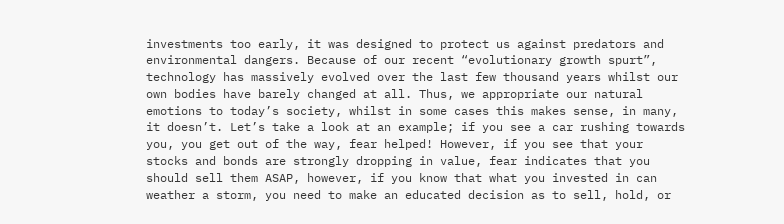investments too early, it was designed to protect us against predators and environmental dangers. Because of our recent “evolutionary growth spurt”, technology has massively evolved over the last few thousand years whilst our own bodies have barely changed at all. Thus, we appropriate our natural emotions to today’s society, whilst in some cases this makes sense, in many, it doesn’t. Let’s take a look at an example; if you see a car rushing towards you, you get out of the way, fear helped! However, if you see that your stocks and bonds are strongly dropping in value, fear indicates that you should sell them ASAP, however, if you know that what you invested in can weather a storm, you need to make an educated decision as to sell, hold, or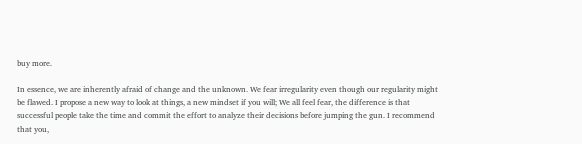buy more.

In essence, we are inherently afraid of change and the unknown. We fear irregularity even though our regularity might be flawed. I propose a new way to look at things, a new mindset if you will; We all feel fear, the difference is that successful people take the time and commit the effort to analyze their decisions before jumping the gun. I recommend that you,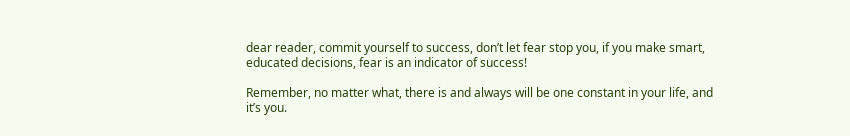dear reader, commit yourself to success, don’t let fear stop you, if you make smart, educated decisions, fear is an indicator of success!

Remember, no matter what, there is and always will be one constant in your life, and it’s you.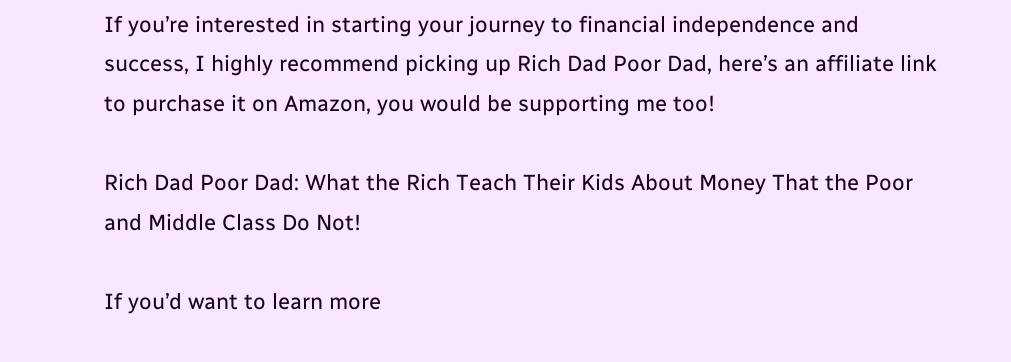If you’re interested in starting your journey to financial independence and success, I highly recommend picking up Rich Dad Poor Dad, here’s an affiliate link to purchase it on Amazon, you would be supporting me too!

Rich Dad Poor Dad: What the Rich Teach Their Kids About Money That the Poor and Middle Class Do Not!

If you’d want to learn more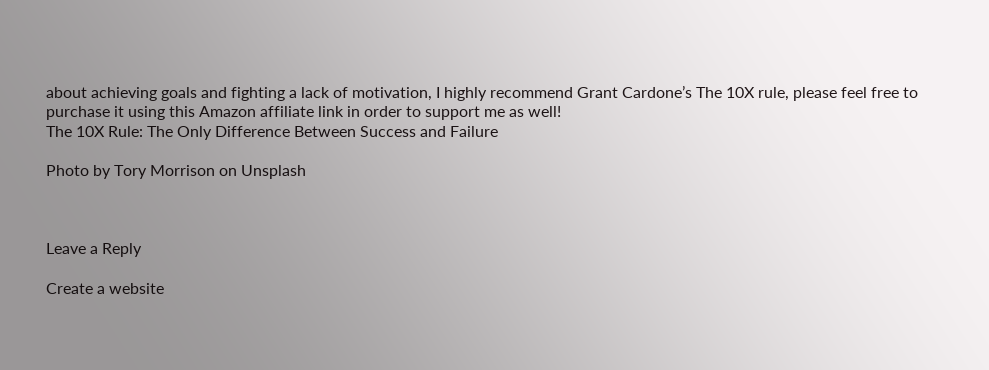about achieving goals and fighting a lack of motivation, I highly recommend Grant Cardone’s The 10X rule, please feel free to purchase it using this Amazon affiliate link in order to support me as well!
The 10X Rule: The Only Difference Between Success and Failure

Photo by Tory Morrison on Unsplash



Leave a Reply

Create a website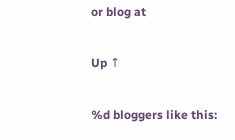or blog at

Up ↑

%d bloggers like this: